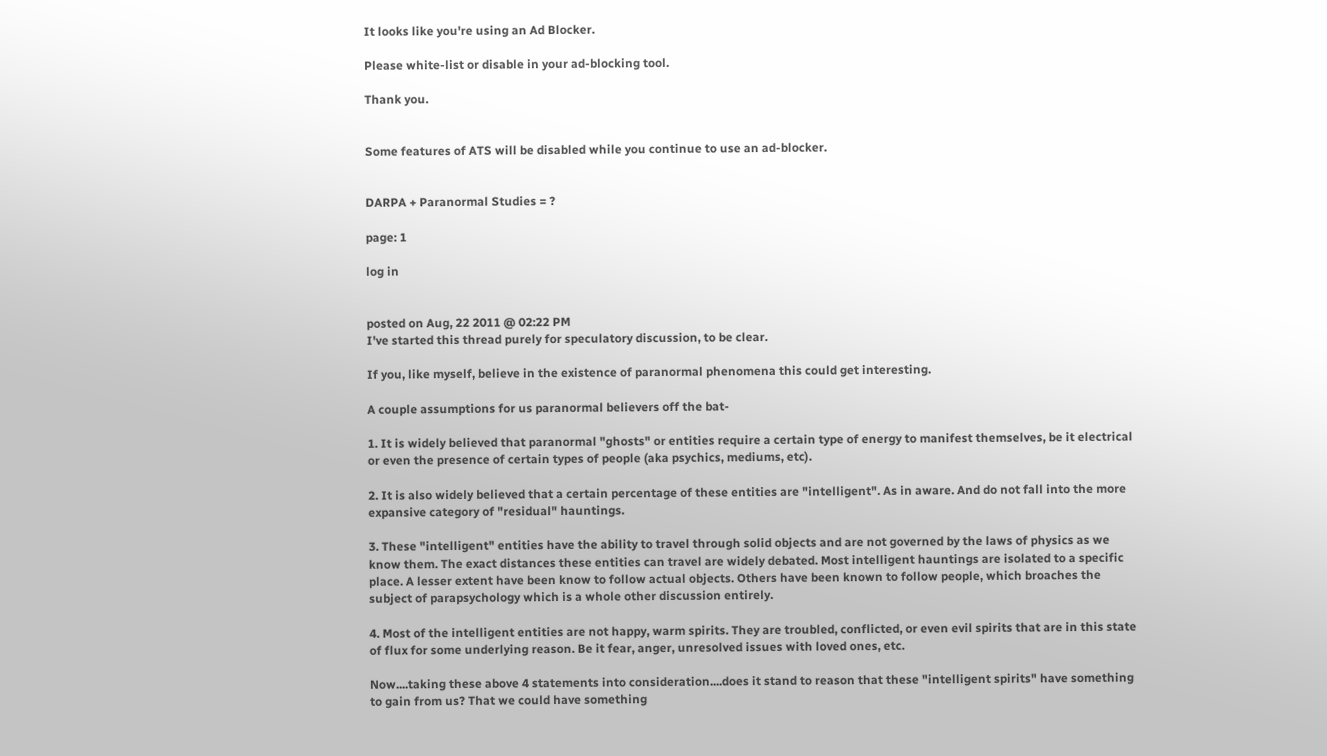It looks like you're using an Ad Blocker.

Please white-list or disable in your ad-blocking tool.

Thank you.


Some features of ATS will be disabled while you continue to use an ad-blocker.


DARPA + Paranormal Studies = ?

page: 1

log in


posted on Aug, 22 2011 @ 02:22 PM
I've started this thread purely for speculatory discussion, to be clear.

If you, like myself, believe in the existence of paranormal phenomena this could get interesting.

A couple assumptions for us paranormal believers off the bat-

1. It is widely believed that paranormal "ghosts" or entities require a certain type of energy to manifest themselves, be it electrical or even the presence of certain types of people (aka psychics, mediums, etc).

2. It is also widely believed that a certain percentage of these entities are "intelligent". As in aware. And do not fall into the more expansive category of "residual" hauntings.

3. These "intelligent" entities have the ability to travel through solid objects and are not governed by the laws of physics as we know them. The exact distances these entities can travel are widely debated. Most intelligent hauntings are isolated to a specific place. A lesser extent have been know to follow actual objects. Others have been known to follow people, which broaches the subject of parapsychology which is a whole other discussion entirely.

4. Most of the intelligent entities are not happy, warm spirits. They are troubled, conflicted, or even evil spirits that are in this state of flux for some underlying reason. Be it fear, anger, unresolved issues with loved ones, etc.

Now....taking these above 4 statements into consideration....does it stand to reason that these "intelligent spirits" have something to gain from us? That we could have something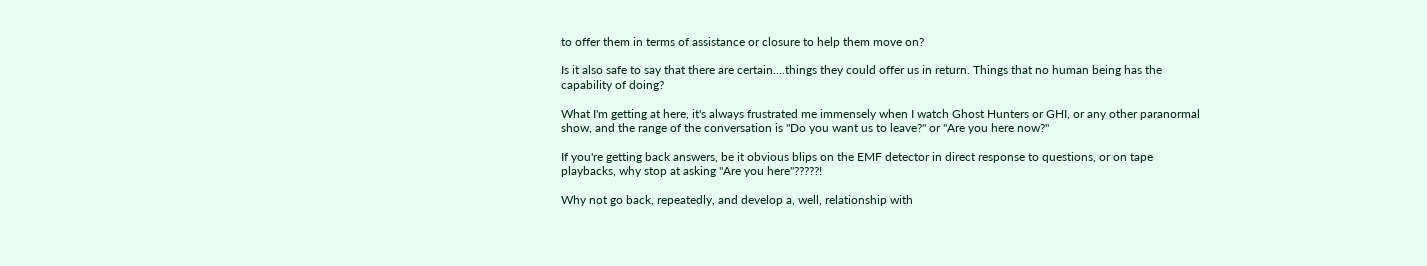to offer them in terms of assistance or closure to help them move on?

Is it also safe to say that there are certain....things they could offer us in return. Things that no human being has the capability of doing?

What I'm getting at here, it's always frustrated me immensely when I watch Ghost Hunters or GHI, or any other paranormal show, and the range of the conversation is "Do you want us to leave?" or "Are you here now?"

If you're getting back answers, be it obvious blips on the EMF detector in direct response to questions, or on tape playbacks, why stop at asking "Are you here"?????!

Why not go back, repeatedly, and develop a, well, relationship with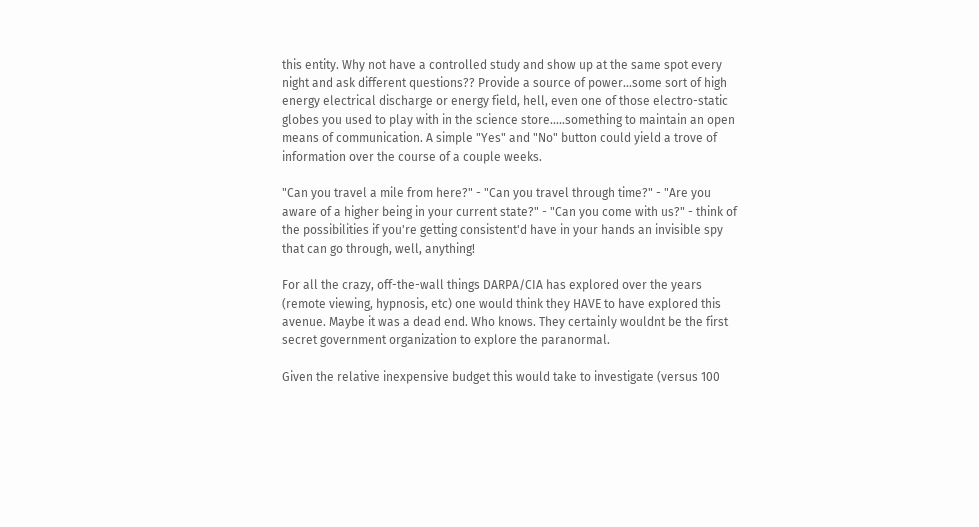this entity. Why not have a controlled study and show up at the same spot every night and ask different questions?? Provide a source of power...some sort of high energy electrical discharge or energy field, hell, even one of those electro-static globes you used to play with in the science store.....something to maintain an open means of communication. A simple "Yes" and "No" button could yield a trove of information over the course of a couple weeks.

"Can you travel a mile from here?" - "Can you travel through time?" - "Are you aware of a higher being in your current state?" - "Can you come with us?" - think of the possibilities if you're getting consistent'd have in your hands an invisible spy that can go through, well, anything!

For all the crazy, off-the-wall things DARPA/CIA has explored over the years (remote viewing, hypnosis, etc) one would think they HAVE to have explored this avenue. Maybe it was a dead end. Who knows. They certainly wouldnt be the first secret government organization to explore the paranormal.

Given the relative inexpensive budget this would take to investigate (versus 100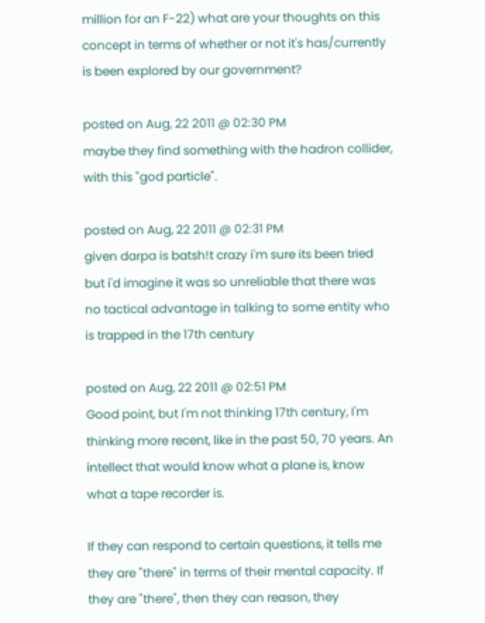million for an F-22) what are your thoughts on this concept in terms of whether or not it's has/currently is been explored by our government?

posted on Aug, 22 2011 @ 02:30 PM
maybe they find something with the hadron collider, with this "god particle".

posted on Aug, 22 2011 @ 02:31 PM
given darpa is batsh!t crazy i'm sure its been tried but i'd imagine it was so unreliable that there was no tactical advantage in talking to some entity who is trapped in the 17th century

posted on Aug, 22 2011 @ 02:51 PM
Good point, but I'm not thinking 17th century, I'm thinking more recent, like in the past 50, 70 years. An intellect that would know what a plane is, know what a tape recorder is.

If they can respond to certain questions, it tells me they are "there" in terms of their mental capacity. If they are "there", then they can reason, they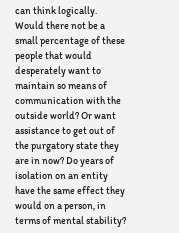can think logically. Would there not be a small percentage of these people that would desperately want to maintain so means of communication with the outside world? Or want assistance to get out of the purgatory state they are in now? Do years of isolation on an entity have the same effect they would on a person, in terms of mental stability?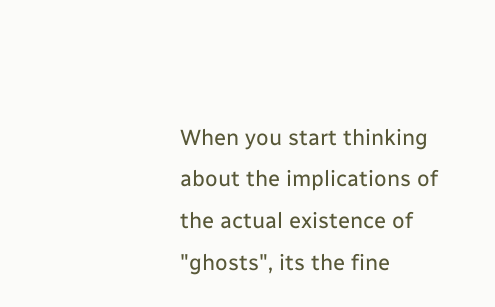When you start thinking about the implications of the actual existence of "ghosts", its the fine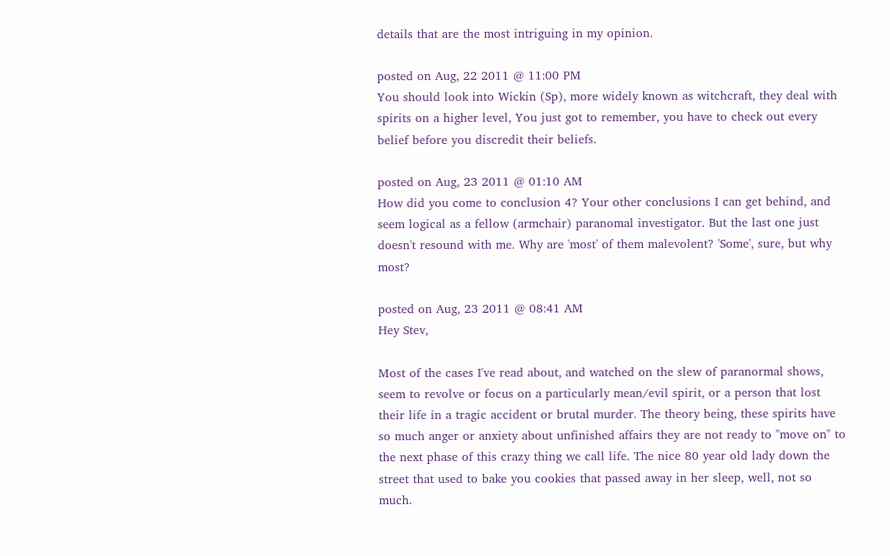details that are the most intriguing in my opinion.

posted on Aug, 22 2011 @ 11:00 PM
You should look into Wickin (Sp), more widely known as witchcraft, they deal with spirits on a higher level, You just got to remember, you have to check out every belief before you discredit their beliefs.

posted on Aug, 23 2011 @ 01:10 AM
How did you come to conclusion 4? Your other conclusions I can get behind, and seem logical as a fellow (armchair) paranomal investigator. But the last one just doesn't resound with me. Why are 'most' of them malevolent? 'Some', sure, but why most?

posted on Aug, 23 2011 @ 08:41 AM
Hey Stev,

Most of the cases I've read about, and watched on the slew of paranormal shows, seem to revolve or focus on a particularly mean/evil spirit, or a person that lost their life in a tragic accident or brutal murder. The theory being, these spirits have so much anger or anxiety about unfinished affairs they are not ready to "move on" to the next phase of this crazy thing we call life. The nice 80 year old lady down the street that used to bake you cookies that passed away in her sleep, well, not so much.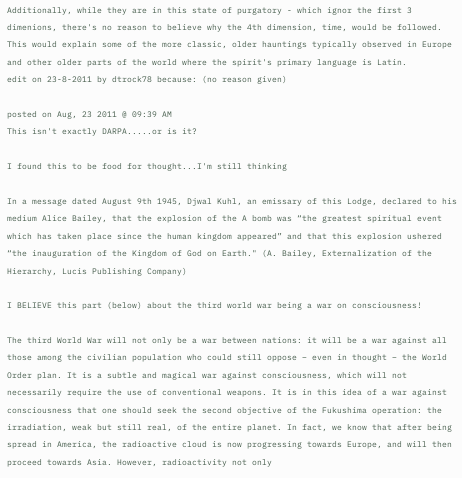Additionally, while they are in this state of purgatory - which ignor the first 3 dimenions, there's no reason to believe why the 4th dimension, time, would be followed. This would explain some of the more classic, older hauntings typically observed in Europe and other older parts of the world where the spirit's primary language is Latin.
edit on 23-8-2011 by dtrock78 because: (no reason given)

posted on Aug, 23 2011 @ 09:39 AM
This isn't exactly DARPA.....or is it?

I found this to be food for thought...I'm still thinking

In a message dated August 9th 1945, Djwal Kuhl, an emissary of this Lodge, declared to his medium Alice Bailey, that the explosion of the A bomb was “the greatest spiritual event which has taken place since the human kingdom appeared” and that this explosion ushered “the inauguration of the Kingdom of God on Earth." (A. Bailey, Externalization of the Hierarchy, Lucis Publishing Company)

I BELIEVE this part (below) about the third world war being a war on consciousness!

The third World War will not only be a war between nations: it will be a war against all those among the civilian population who could still oppose – even in thought – the World Order plan. It is a subtle and magical war against consciousness, which will not necessarily require the use of conventional weapons. It is in this idea of a war against consciousness that one should seek the second objective of the Fukushima operation: the irradiation, weak but still real, of the entire planet. In fact, we know that after being spread in America, the radioactive cloud is now progressing towards Europe, and will then proceed towards Asia. However, radioactivity not only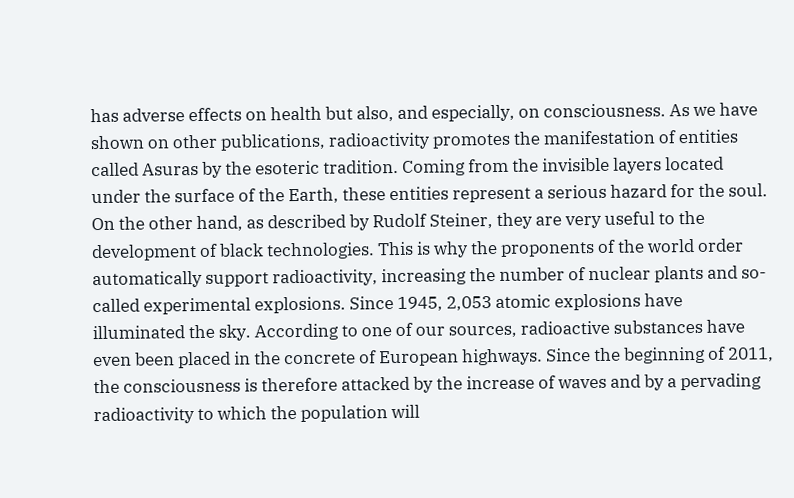has adverse effects on health but also, and especially, on consciousness. As we have shown on other publications, radioactivity promotes the manifestation of entities called Asuras by the esoteric tradition. Coming from the invisible layers located under the surface of the Earth, these entities represent a serious hazard for the soul. On the other hand, as described by Rudolf Steiner, they are very useful to the development of black technologies. This is why the proponents of the world order automatically support radioactivity, increasing the number of nuclear plants and so-called experimental explosions. Since 1945, 2,053 atomic explosions have illuminated the sky. According to one of our sources, radioactive substances have even been placed in the concrete of European highways. Since the beginning of 2011, the consciousness is therefore attacked by the increase of waves and by a pervading radioactivity to which the population will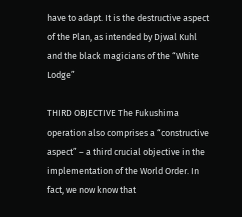have to adapt. It is the destructive aspect of the Plan, as intended by Djwal Kuhl and the black magicians of the “White Lodge”

THIRD OBJECTIVE The Fukushima operation also comprises a “constructive aspect” – a third crucial objective in the implementation of the World Order. In fact, we now know that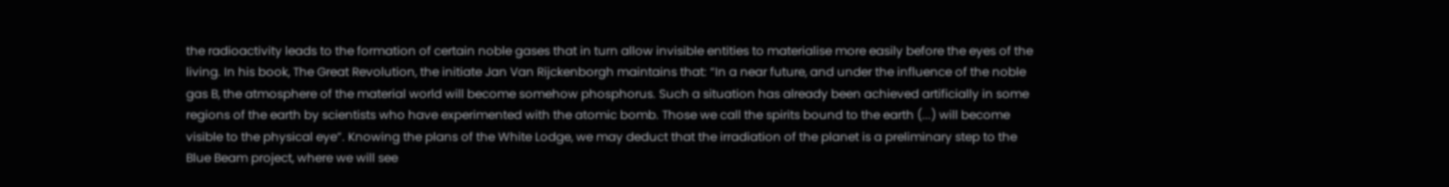the radioactivity leads to the formation of certain noble gases that in turn allow invisible entities to materialise more easily before the eyes of the living. In his book, The Great Revolution, the initiate Jan Van Rijckenborgh maintains that: “In a near future, and under the influence of the noble gas B, the atmosphere of the material world will become somehow phosphorus. Such a situation has already been achieved artificially in some regions of the earth by scientists who have experimented with the atomic bomb. Those we call the spirits bound to the earth (...) will become visible to the physical eye”. Knowing the plans of the White Lodge, we may deduct that the irradiation of the planet is a preliminary step to the Blue Beam project, where we will see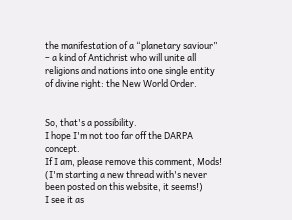the manifestation of a “planetary saviour” – a kind of Antichrist who will unite all religions and nations into one single entity of divine right: the New World Order.


So, that's a possibility.
I hope I'm not too far off the DARPA concept.
If I am, please remove this comment, Mods!
(I'm starting a new thread with's never been posted on this website, it seems!)
I see it as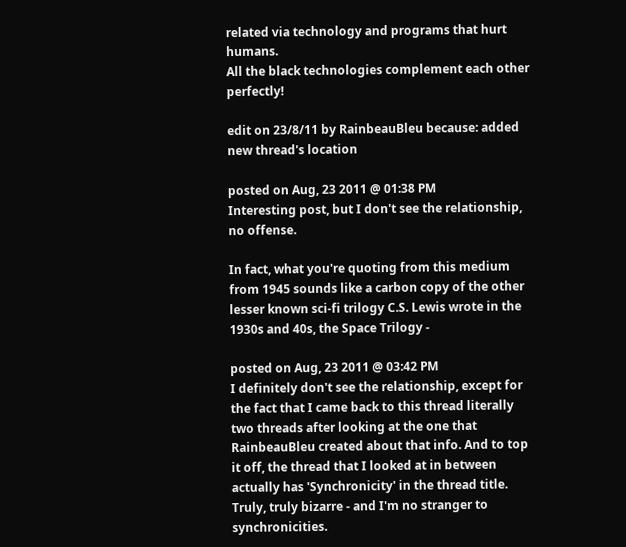related via technology and programs that hurt humans.
All the black technologies complement each other perfectly!

edit on 23/8/11 by RainbeauBleu because: added new thread's location

posted on Aug, 23 2011 @ 01:38 PM
Interesting post, but I don't see the relationship, no offense.

In fact, what you're quoting from this medium from 1945 sounds like a carbon copy of the other lesser known sci-fi trilogy C.S. Lewis wrote in the 1930s and 40s, the Space Trilogy -

posted on Aug, 23 2011 @ 03:42 PM
I definitely don't see the relationship, except for the fact that I came back to this thread literally two threads after looking at the one that RainbeauBleu created about that info. And to top it off, the thread that I looked at in between actually has 'Synchronicity' in the thread title. Truly, truly bizarre - and I'm no stranger to synchronicities.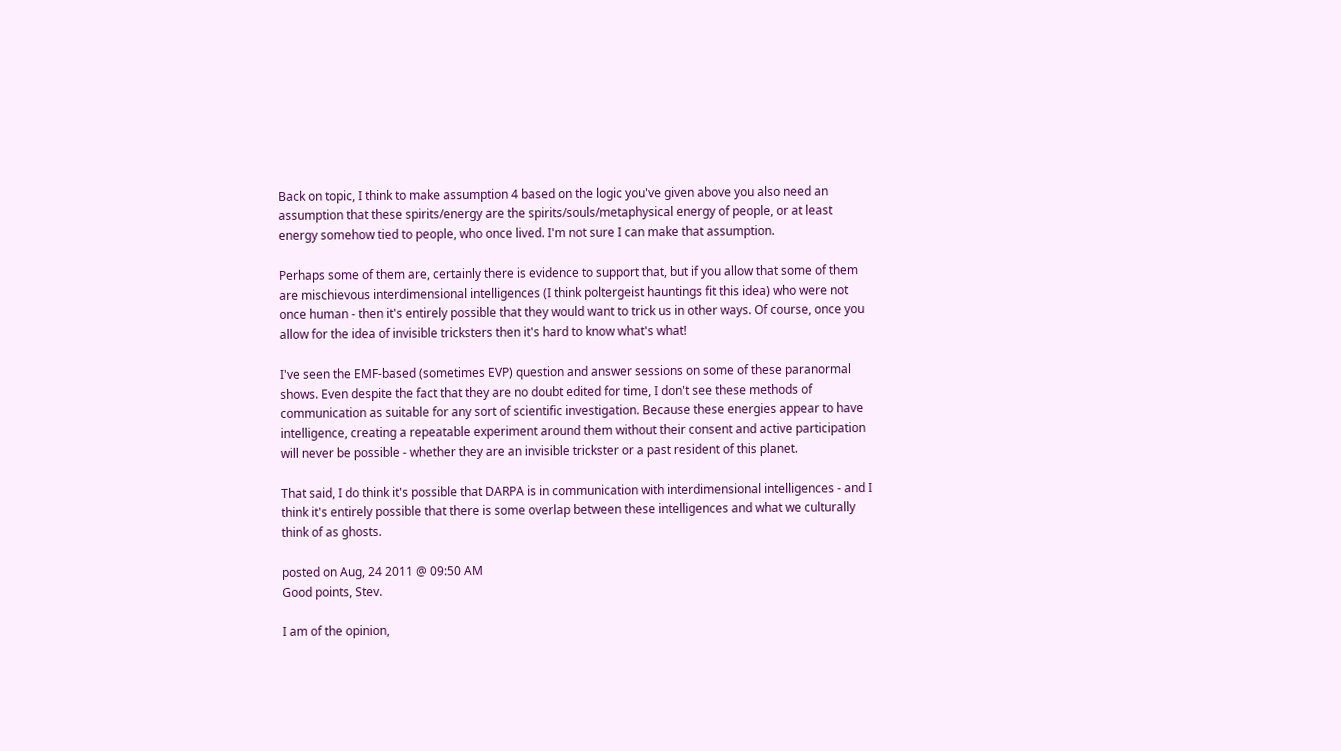Back on topic, I think to make assumption 4 based on the logic you've given above you also need an assumption that these spirits/energy are the spirits/souls/metaphysical energy of people, or at least energy somehow tied to people, who once lived. I'm not sure I can make that assumption.

Perhaps some of them are, certainly there is evidence to support that, but if you allow that some of them are mischievous interdimensional intelligences (I think poltergeist hauntings fit this idea) who were not once human - then it's entirely possible that they would want to trick us in other ways. Of course, once you allow for the idea of invisible tricksters then it's hard to know what's what!

I've seen the EMF-based (sometimes EVP) question and answer sessions on some of these paranormal shows. Even despite the fact that they are no doubt edited for time, I don't see these methods of communication as suitable for any sort of scientific investigation. Because these energies appear to have intelligence, creating a repeatable experiment around them without their consent and active participation will never be possible - whether they are an invisible trickster or a past resident of this planet.

That said, I do think it's possible that DARPA is in communication with interdimensional intelligences - and I think it's entirely possible that there is some overlap between these intelligences and what we culturally think of as ghosts.

posted on Aug, 24 2011 @ 09:50 AM
Good points, Stev.

I am of the opinion,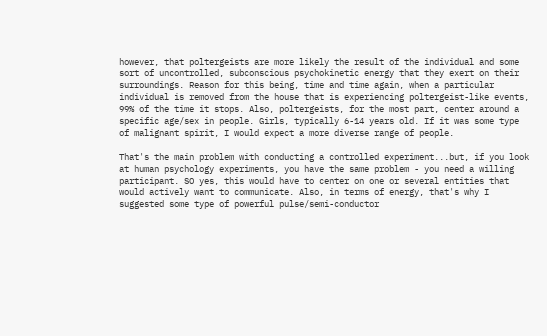however, that poltergeists are more likely the result of the individual and some sort of uncontrolled, subconscious psychokinetic energy that they exert on their surroundings. Reason for this being, time and time again, when a particular individual is removed from the house that is experiencing poltergeist-like events, 99% of the time it stops. Also, poltergeists, for the most part, center around a specific age/sex in people. Girls, typically 6-14 years old. If it was some type of malignant spirit, I would expect a more diverse range of people.

That's the main problem with conducting a controlled experiment...but, if you look at human psychology experiments, you have the same problem - you need a willing participant. SO yes, this would have to center on one or several entities that would actively want to communicate. Also, in terms of energy, that's why I suggested some type of powerful pulse/semi-conductor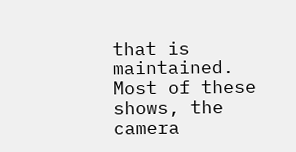that is maintained. Most of these shows, the camera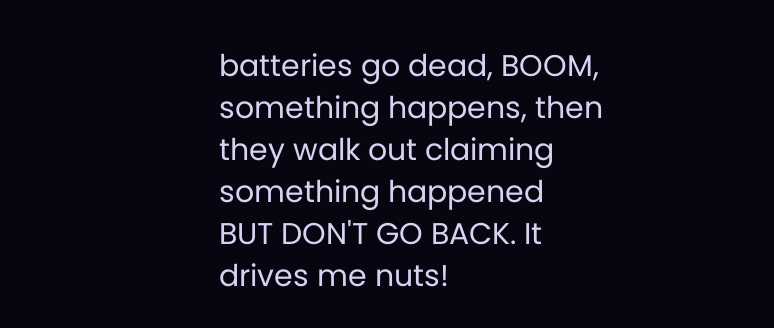batteries go dead, BOOM, something happens, then they walk out claiming something happened BUT DON'T GO BACK. It drives me nuts!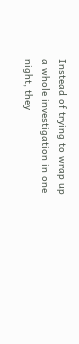Instead of trying to wrap up a whole investigation in one night, they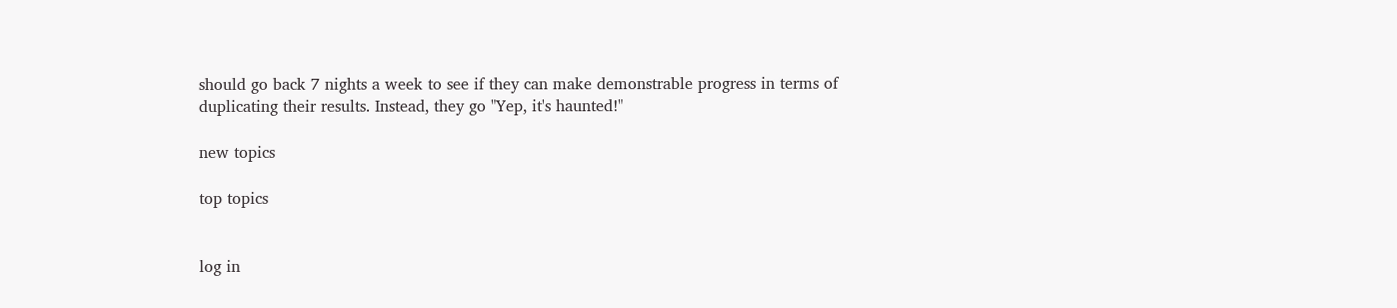should go back 7 nights a week to see if they can make demonstrable progress in terms of duplicating their results. Instead, they go "Yep, it's haunted!"

new topics

top topics


log in